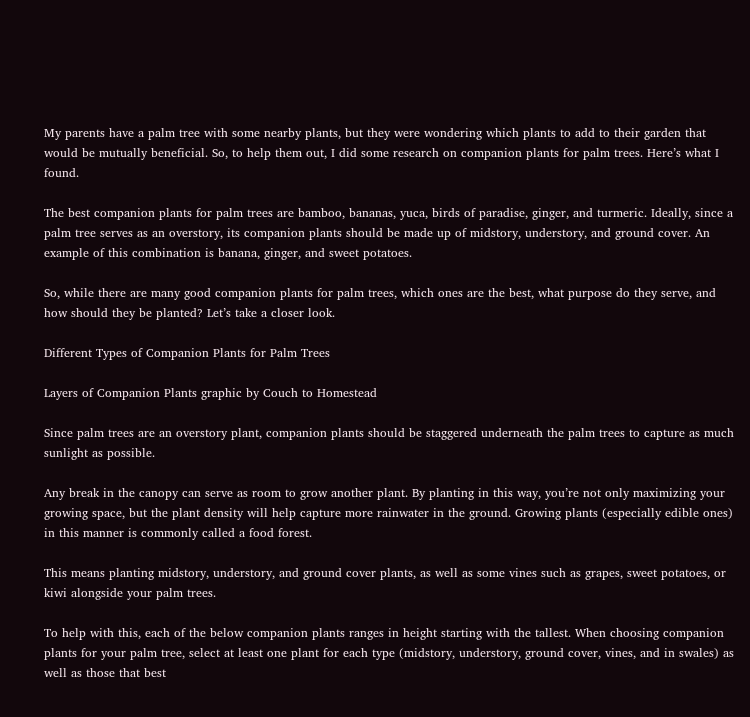My parents have a palm tree with some nearby plants, but they were wondering which plants to add to their garden that would be mutually beneficial. So, to help them out, I did some research on companion plants for palm trees. Here’s what I found.

The best companion plants for palm trees are bamboo, bananas, yuca, birds of paradise, ginger, and turmeric. Ideally, since a palm tree serves as an overstory, its companion plants should be made up of midstory, understory, and ground cover. An example of this combination is banana, ginger, and sweet potatoes.

So, while there are many good companion plants for palm trees, which ones are the best, what purpose do they serve, and how should they be planted? Let’s take a closer look.

Different Types of Companion Plants for Palm Trees

Layers of Companion Plants graphic by Couch to Homestead

Since palm trees are an overstory plant, companion plants should be staggered underneath the palm trees to capture as much sunlight as possible.

Any break in the canopy can serve as room to grow another plant. By planting in this way, you’re not only maximizing your growing space, but the plant density will help capture more rainwater in the ground. Growing plants (especially edible ones) in this manner is commonly called a food forest.

This means planting midstory, understory, and ground cover plants, as well as some vines such as grapes, sweet potatoes, or kiwi alongside your palm trees.

To help with this, each of the below companion plants ranges in height starting with the tallest. When choosing companion plants for your palm tree, select at least one plant for each type (midstory, understory, ground cover, vines, and in swales) as well as those that best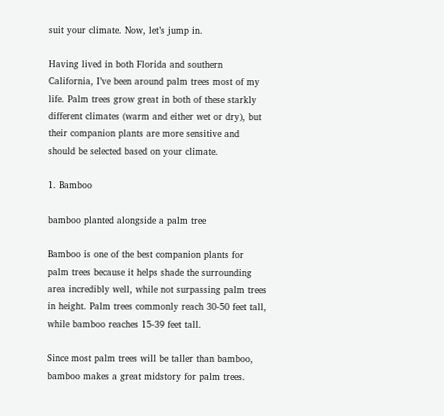suit your climate. Now, let’s jump in.

Having lived in both Florida and southern California, I’ve been around palm trees most of my life. Palm trees grow great in both of these starkly different climates (warm and either wet or dry), but their companion plants are more sensitive and should be selected based on your climate.

1. Bamboo

bamboo planted alongside a palm tree

Bamboo is one of the best companion plants for palm trees because it helps shade the surrounding area incredibly well, while not surpassing palm trees in height. Palm trees commonly reach 30-50 feet tall, while bamboo reaches 15-39 feet tall.

Since most palm trees will be taller than bamboo, bamboo makes a great midstory for palm trees.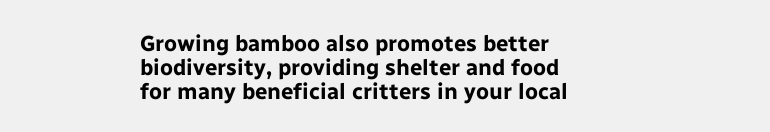Growing bamboo also promotes better biodiversity, providing shelter and food for many beneficial critters in your local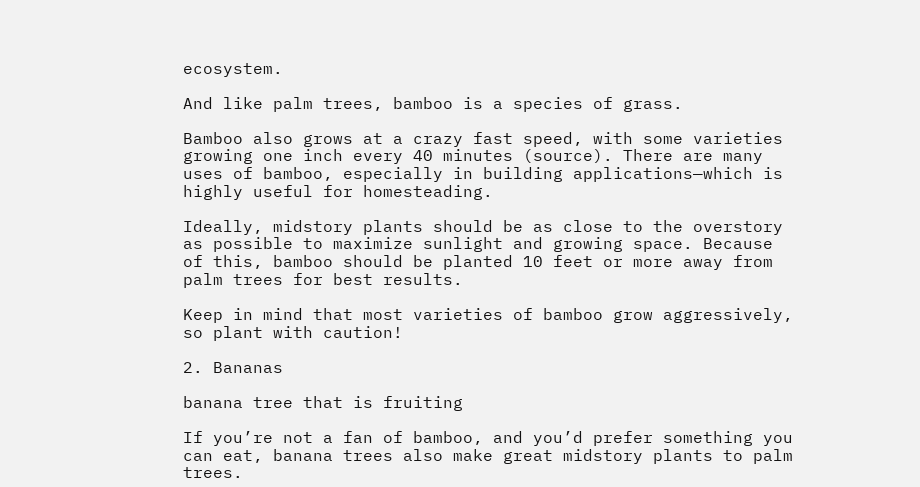ecosystem.

And like palm trees, bamboo is a species of grass.

Bamboo also grows at a crazy fast speed, with some varieties growing one inch every 40 minutes (source). There are many uses of bamboo, especially in building applications—which is highly useful for homesteading.

Ideally, midstory plants should be as close to the overstory as possible to maximize sunlight and growing space. Because of this, bamboo should be planted 10 feet or more away from palm trees for best results.

Keep in mind that most varieties of bamboo grow aggressively, so plant with caution!

2. Bananas

banana tree that is fruiting

If you’re not a fan of bamboo, and you’d prefer something you can eat, banana trees also make great midstory plants to palm trees.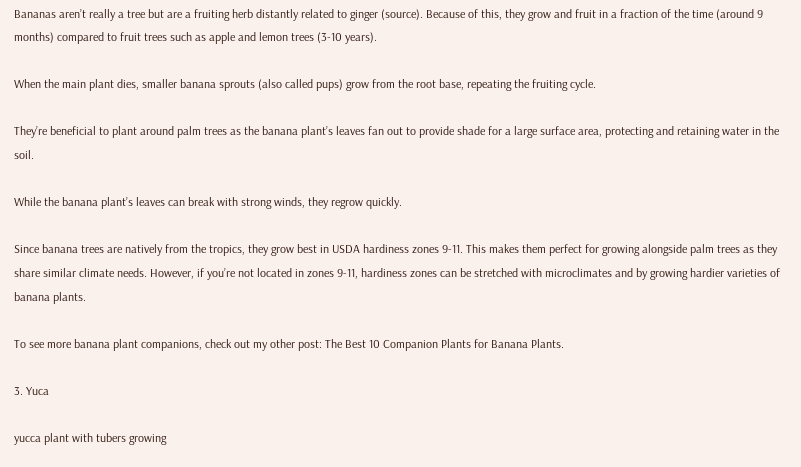Bananas aren’t really a tree but are a fruiting herb distantly related to ginger (source). Because of this, they grow and fruit in a fraction of the time (around 9 months) compared to fruit trees such as apple and lemon trees (3-10 years).

When the main plant dies, smaller banana sprouts (also called pups) grow from the root base, repeating the fruiting cycle.

They’re beneficial to plant around palm trees as the banana plant’s leaves fan out to provide shade for a large surface area, protecting and retaining water in the soil.

While the banana plant’s leaves can break with strong winds, they regrow quickly.

Since banana trees are natively from the tropics, they grow best in USDA hardiness zones 9-11. This makes them perfect for growing alongside palm trees as they share similar climate needs. However, if you’re not located in zones 9-11, hardiness zones can be stretched with microclimates and by growing hardier varieties of banana plants.

To see more banana plant companions, check out my other post: The Best 10 Companion Plants for Banana Plants.

3. Yuca

yucca plant with tubers growing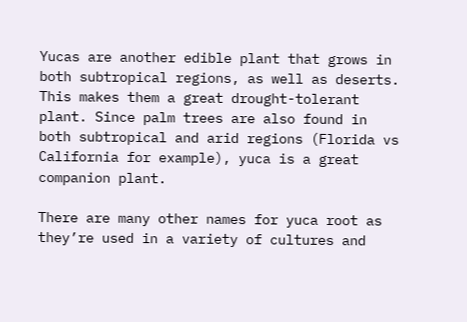Yucas are another edible plant that grows in both subtropical regions, as well as deserts. This makes them a great drought-tolerant plant. Since palm trees are also found in both subtropical and arid regions (Florida vs California for example), yuca is a great companion plant.

There are many other names for yuca root as they’re used in a variety of cultures and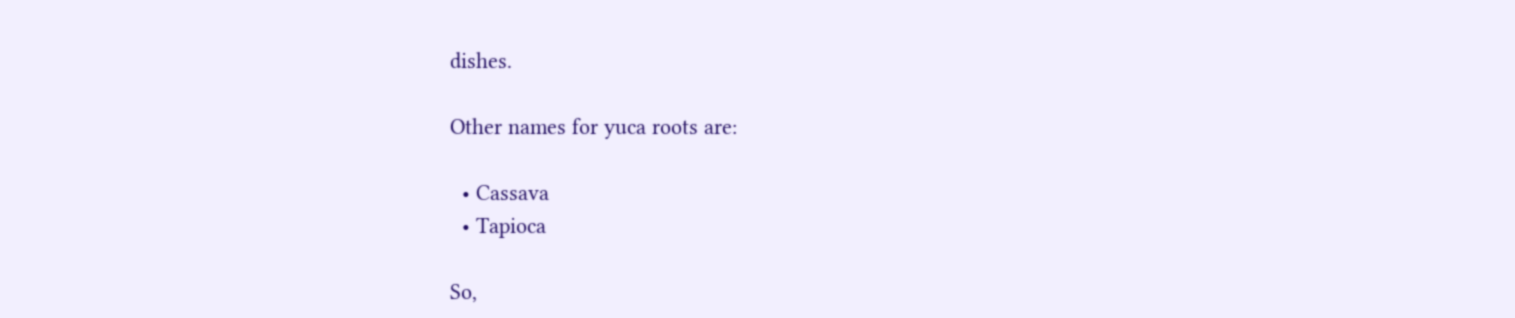dishes.

Other names for yuca roots are:

  • Cassava
  • Tapioca

So,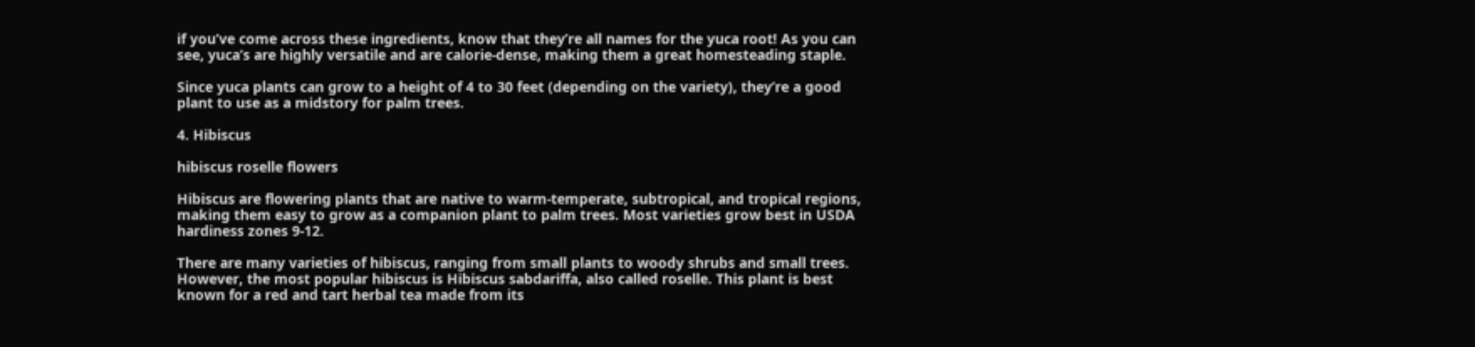if you’ve come across these ingredients, know that they’re all names for the yuca root! As you can see, yuca’s are highly versatile and are calorie-dense, making them a great homesteading staple.

Since yuca plants can grow to a height of 4 to 30 feet (depending on the variety), they’re a good plant to use as a midstory for palm trees.

4. Hibiscus

hibiscus roselle flowers

Hibiscus are flowering plants that are native to warm-temperate, subtropical, and tropical regions, making them easy to grow as a companion plant to palm trees. Most varieties grow best in USDA hardiness zones 9-12.

There are many varieties of hibiscus, ranging from small plants to woody shrubs and small trees. However, the most popular hibiscus is Hibiscus sabdariffa, also called roselle. This plant is best known for a red and tart herbal tea made from its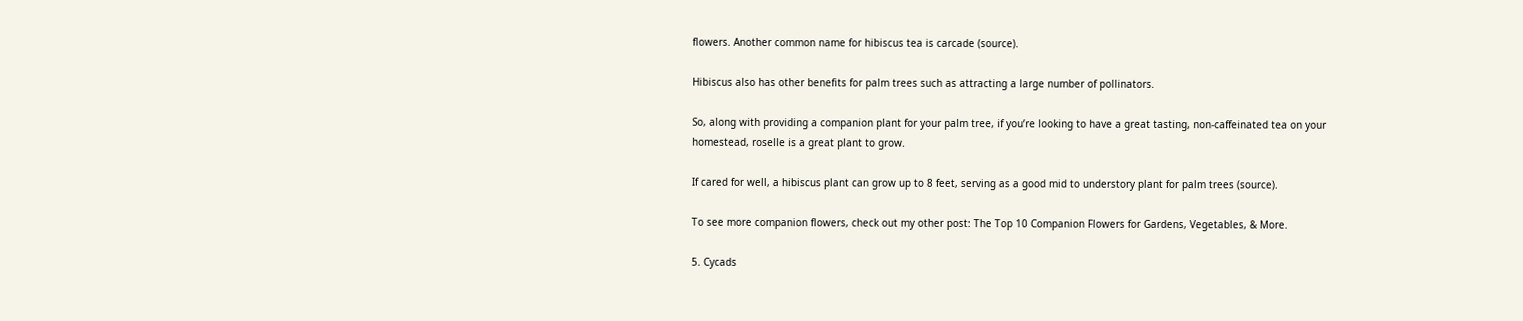flowers. Another common name for hibiscus tea is carcade (source).

Hibiscus also has other benefits for palm trees such as attracting a large number of pollinators.

So, along with providing a companion plant for your palm tree, if you’re looking to have a great tasting, non-caffeinated tea on your homestead, roselle is a great plant to grow.

If cared for well, a hibiscus plant can grow up to 8 feet, serving as a good mid to understory plant for palm trees (source).

To see more companion flowers, check out my other post: The Top 10 Companion Flowers for Gardens, Vegetables, & More.

5. Cycads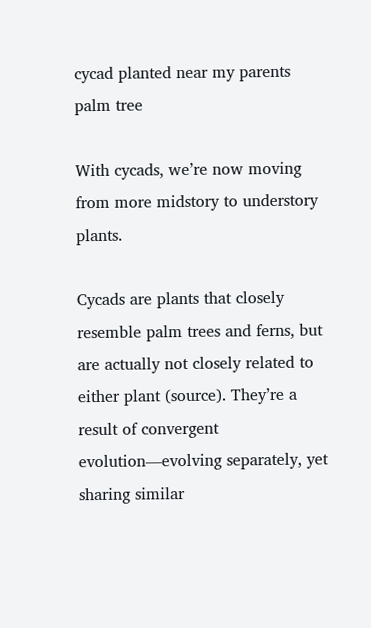cycad planted near my parents palm tree

With cycads, we’re now moving from more midstory to understory plants.

Cycads are plants that closely resemble palm trees and ferns, but are actually not closely related to either plant (source). They’re a result of convergent evolution—evolving separately, yet sharing similar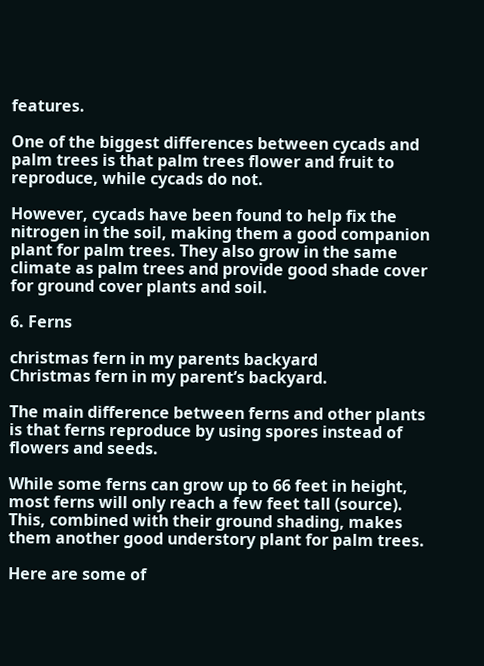features.

One of the biggest differences between cycads and palm trees is that palm trees flower and fruit to reproduce, while cycads do not.

However, cycads have been found to help fix the nitrogen in the soil, making them a good companion plant for palm trees. They also grow in the same climate as palm trees and provide good shade cover for ground cover plants and soil.

6. Ferns

christmas fern in my parents backyard
Christmas fern in my parent’s backyard.

The main difference between ferns and other plants is that ferns reproduce by using spores instead of flowers and seeds.

While some ferns can grow up to 66 feet in height, most ferns will only reach a few feet tall (source). This, combined with their ground shading, makes them another good understory plant for palm trees.

Here are some of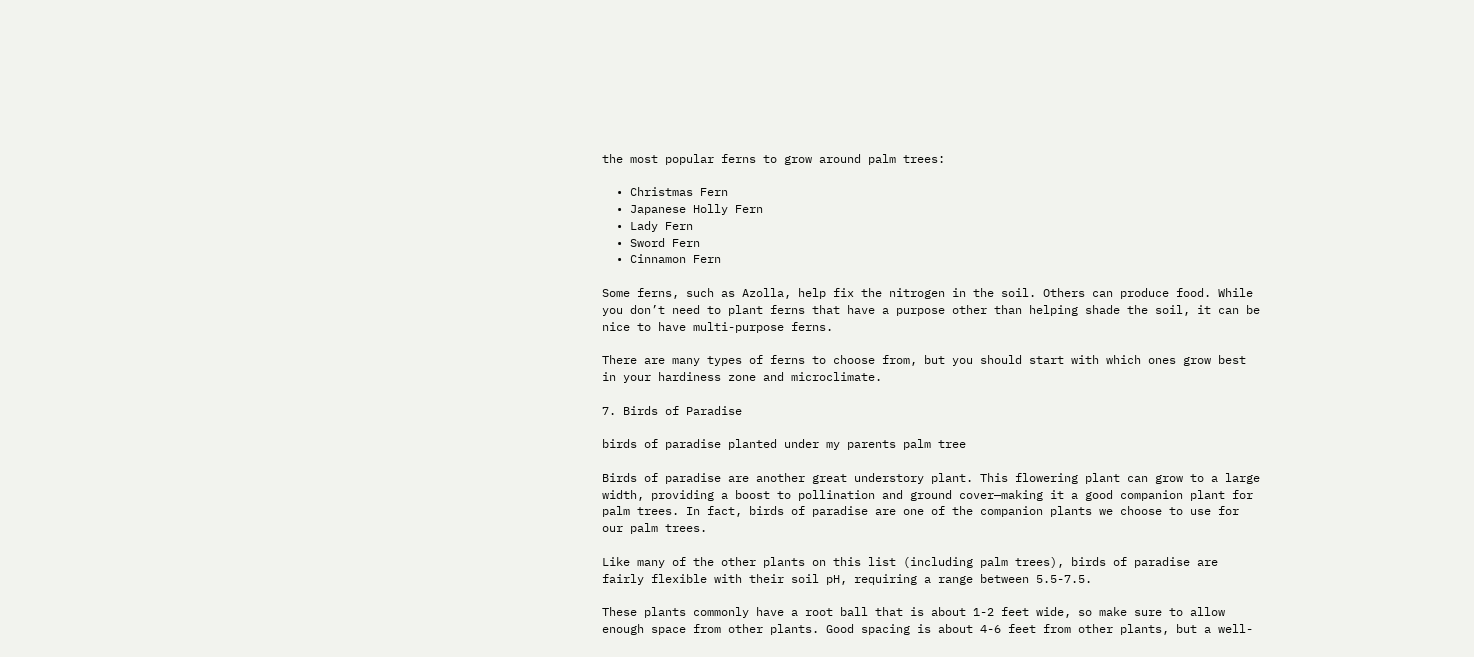the most popular ferns to grow around palm trees:

  • Christmas Fern
  • Japanese Holly Fern
  • Lady Fern
  • Sword Fern
  • Cinnamon Fern

Some ferns, such as Azolla, help fix the nitrogen in the soil. Others can produce food. While you don’t need to plant ferns that have a purpose other than helping shade the soil, it can be nice to have multi-purpose ferns.

There are many types of ferns to choose from, but you should start with which ones grow best in your hardiness zone and microclimate.

7. Birds of Paradise

birds of paradise planted under my parents palm tree

Birds of paradise are another great understory plant. This flowering plant can grow to a large width, providing a boost to pollination and ground cover—making it a good companion plant for palm trees. In fact, birds of paradise are one of the companion plants we choose to use for our palm trees.

Like many of the other plants on this list (including palm trees), birds of paradise are fairly flexible with their soil pH, requiring a range between 5.5-7.5.

These plants commonly have a root ball that is about 1-2 feet wide, so make sure to allow enough space from other plants. Good spacing is about 4-6 feet from other plants, but a well-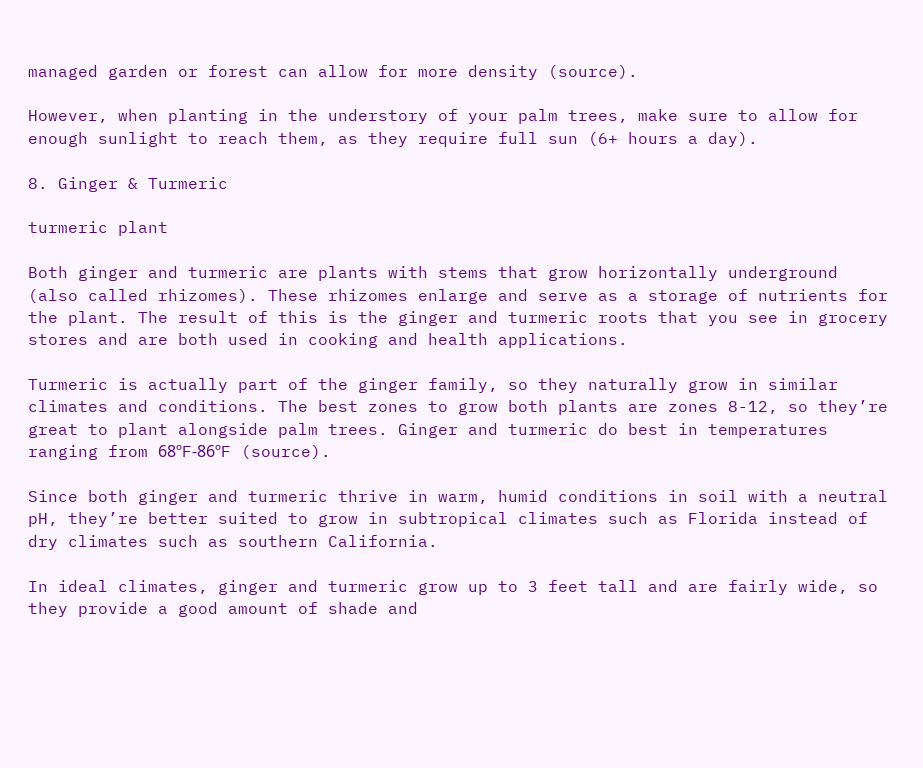managed garden or forest can allow for more density (source).

However, when planting in the understory of your palm trees, make sure to allow for enough sunlight to reach them, as they require full sun (6+ hours a day).

8. Ginger & Turmeric

turmeric plant

Both ginger and turmeric are plants with stems that grow horizontally underground (also called rhizomes). These rhizomes enlarge and serve as a storage of nutrients for the plant. The result of this is the ginger and turmeric roots that you see in grocery stores and are both used in cooking and health applications.

Turmeric is actually part of the ginger family, so they naturally grow in similar climates and conditions. The best zones to grow both plants are zones 8-12, so they’re great to plant alongside palm trees. Ginger and turmeric do best in temperatures ranging from 68ºF-86ºF (source).

Since both ginger and turmeric thrive in warm, humid conditions in soil with a neutral pH, they’re better suited to grow in subtropical climates such as Florida instead of dry climates such as southern California.

In ideal climates, ginger and turmeric grow up to 3 feet tall and are fairly wide, so they provide a good amount of shade and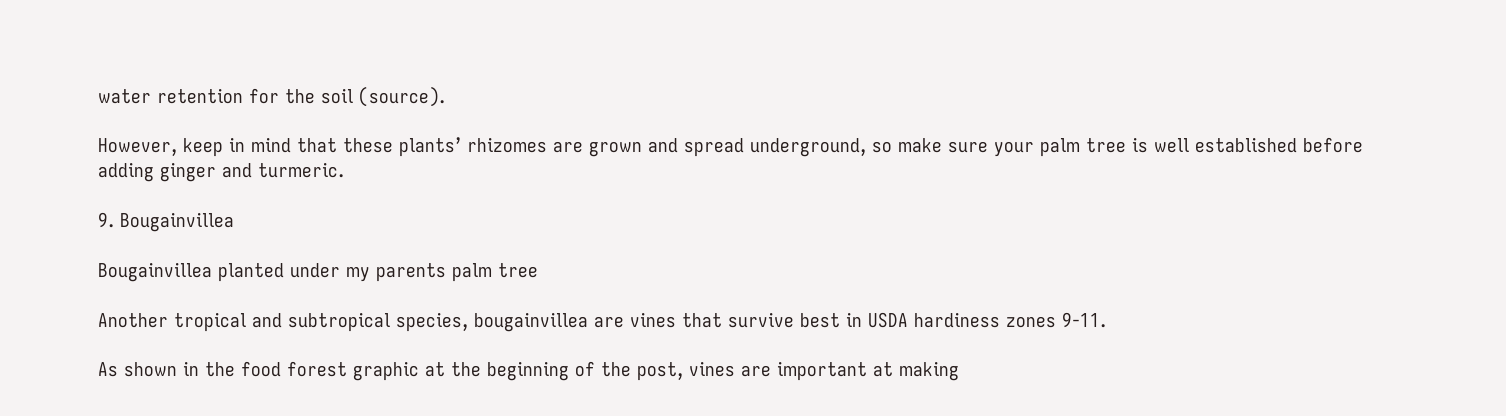water retention for the soil (source).

However, keep in mind that these plants’ rhizomes are grown and spread underground, so make sure your palm tree is well established before adding ginger and turmeric.

9. Bougainvillea

Bougainvillea planted under my parents palm tree

Another tropical and subtropical species, bougainvillea are vines that survive best in USDA hardiness zones 9-11.

As shown in the food forest graphic at the beginning of the post, vines are important at making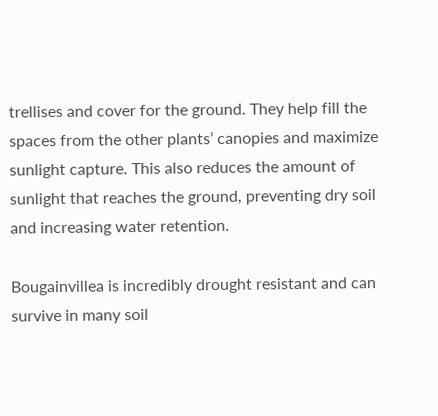trellises and cover for the ground. They help fill the spaces from the other plants’ canopies and maximize sunlight capture. This also reduces the amount of sunlight that reaches the ground, preventing dry soil and increasing water retention.

Bougainvillea is incredibly drought resistant and can survive in many soil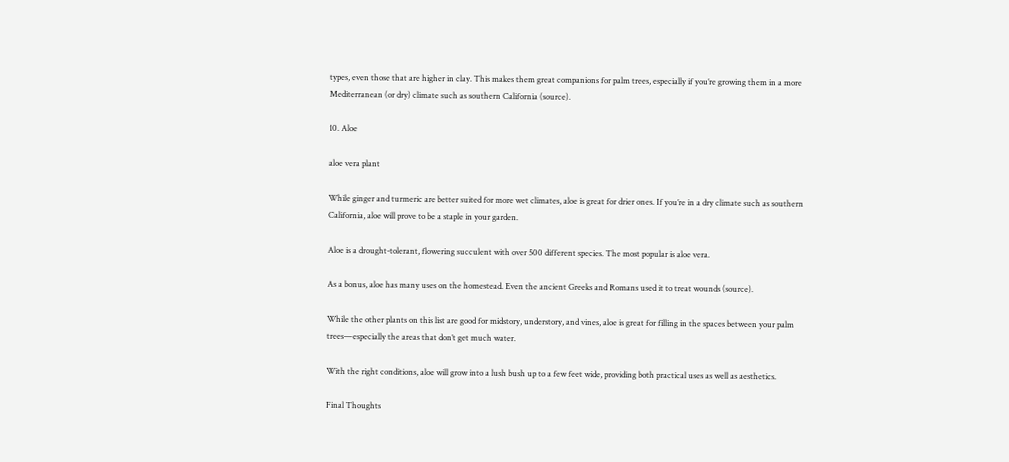types, even those that are higher in clay. This makes them great companions for palm trees, especially if you’re growing them in a more Mediterranean (or dry) climate such as southern California (source).

10. Aloe

aloe vera plant

While ginger and turmeric are better suited for more wet climates, aloe is great for drier ones. If you’re in a dry climate such as southern California, aloe will prove to be a staple in your garden.

Aloe is a drought-tolerant, flowering succulent with over 500 different species. The most popular is aloe vera.

As a bonus, aloe has many uses on the homestead. Even the ancient Greeks and Romans used it to treat wounds (source).

While the other plants on this list are good for midstory, understory, and vines, aloe is great for filling in the spaces between your palm trees—especially the areas that don’t get much water.

With the right conditions, aloe will grow into a lush bush up to a few feet wide, providing both practical uses as well as aesthetics.

Final Thoughts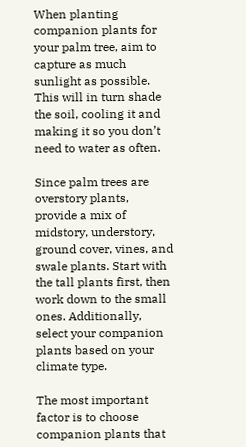When planting companion plants for your palm tree, aim to capture as much sunlight as possible. This will in turn shade the soil, cooling it and making it so you don’t need to water as often.

Since palm trees are overstory plants, provide a mix of midstory, understory, ground cover, vines, and swale plants. Start with the tall plants first, then work down to the small ones. Additionally, select your companion plants based on your climate type.

The most important factor is to choose companion plants that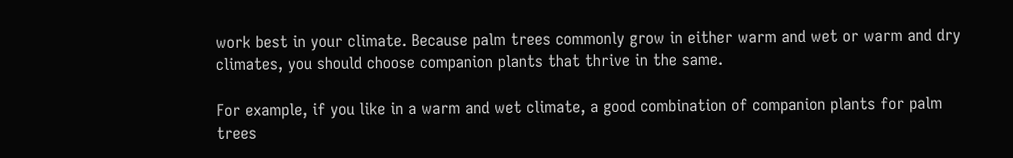work best in your climate. Because palm trees commonly grow in either warm and wet or warm and dry climates, you should choose companion plants that thrive in the same.

For example, if you like in a warm and wet climate, a good combination of companion plants for palm trees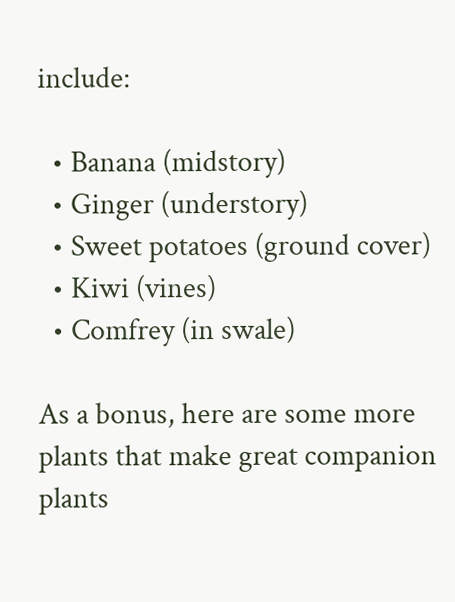include:

  • Banana (midstory)
  • Ginger (understory)
  • Sweet potatoes (ground cover)
  • Kiwi (vines)
  • Comfrey (in swale)

As a bonus, here are some more plants that make great companion plants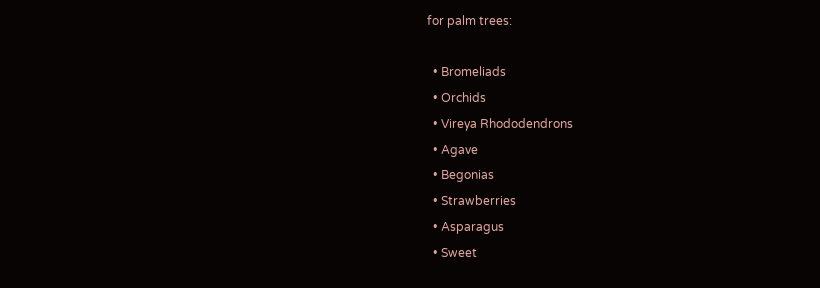for palm trees:

  • Bromeliads
  • Orchids
  • Vireya Rhododendrons
  • Agave
  • Begonias
  • Strawberries
  • Asparagus
  • Sweet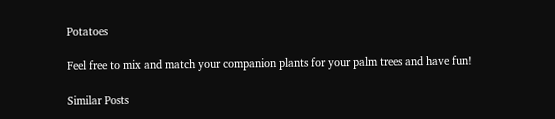Potatoes

Feel free to mix and match your companion plants for your palm trees and have fun!

Similar Posts